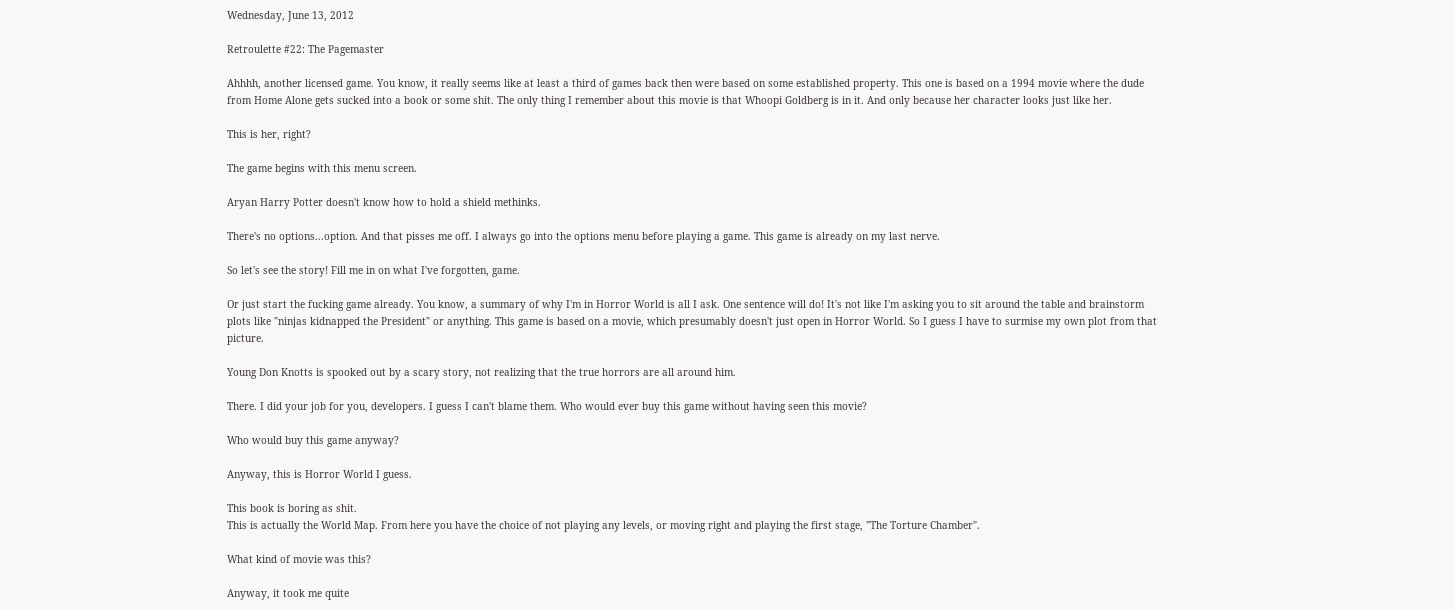Wednesday, June 13, 2012

Retroulette #22: The Pagemaster

Ahhhh, another licensed game. You know, it really seems like at least a third of games back then were based on some established property. This one is based on a 1994 movie where the dude from Home Alone gets sucked into a book or some shit. The only thing I remember about this movie is that Whoopi Goldberg is in it. And only because her character looks just like her.

This is her, right?

The game begins with this menu screen.

Aryan Harry Potter doesn't know how to hold a shield methinks.

There's no options...option. And that pisses me off. I always go into the options menu before playing a game. This game is already on my last nerve.

So let's see the story! Fill me in on what I've forgotten, game.

Or just start the fucking game already. You know, a summary of why I'm in Horror World is all I ask. One sentence will do! It's not like I'm asking you to sit around the table and brainstorm plots like "ninjas kidnapped the President" or anything. This game is based on a movie, which presumably doesn't just open in Horror World. So I guess I have to surmise my own plot from that picture.

Young Don Knotts is spooked out by a scary story, not realizing that the true horrors are all around him.

There. I did your job for you, developers. I guess I can't blame them. Who would ever buy this game without having seen this movie?

Who would buy this game anyway?

Anyway, this is Horror World I guess.

This book is boring as shit.
This is actually the World Map. From here you have the choice of not playing any levels, or moving right and playing the first stage, "The Torture Chamber".

What kind of movie was this?

Anyway, it took me quite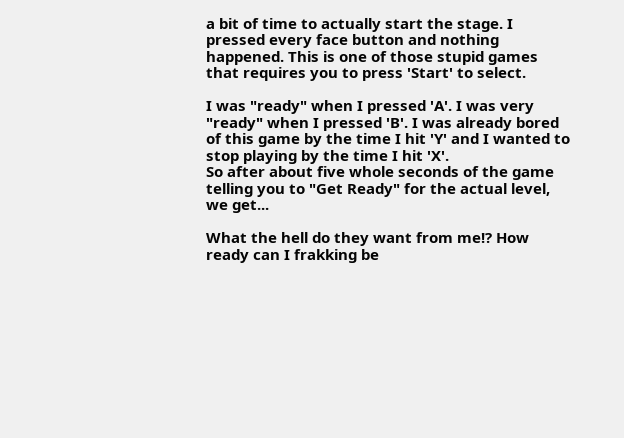a bit of time to actually start the stage. I pressed every face button and nothing happened. This is one of those stupid games that requires you to press 'Start' to select.

I was "ready" when I pressed 'A'. I was very "ready" when I pressed 'B'. I was already bored of this game by the time I hit 'Y' and I wanted to stop playing by the time I hit 'X'.
So after about five whole seconds of the game telling you to "Get Ready" for the actual level, we get...

What the hell do they want from me!? How ready can I frakking be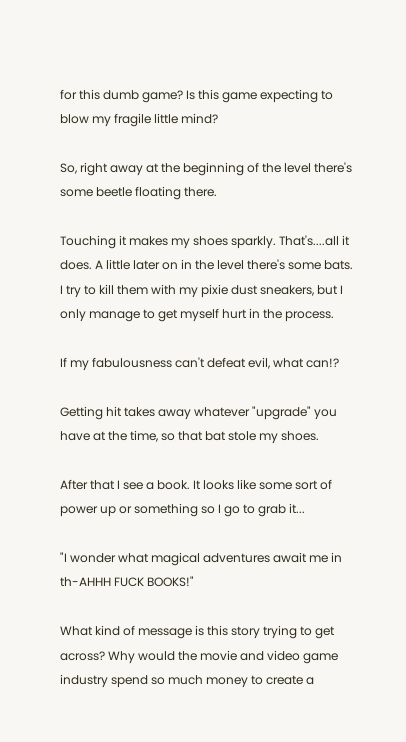for this dumb game? Is this game expecting to blow my fragile little mind?

So, right away at the beginning of the level there's some beetle floating there.

Touching it makes my shoes sparkly. That's....all it does. A little later on in the level there's some bats. I try to kill them with my pixie dust sneakers, but I only manage to get myself hurt in the process.

If my fabulousness can't defeat evil, what can!?

Getting hit takes away whatever "upgrade" you have at the time, so that bat stole my shoes.

After that I see a book. It looks like some sort of power up or something so I go to grab it...

"I wonder what magical adventures await me in th-AHHH FUCK BOOKS!"

What kind of message is this story trying to get across? Why would the movie and video game industry spend so much money to create a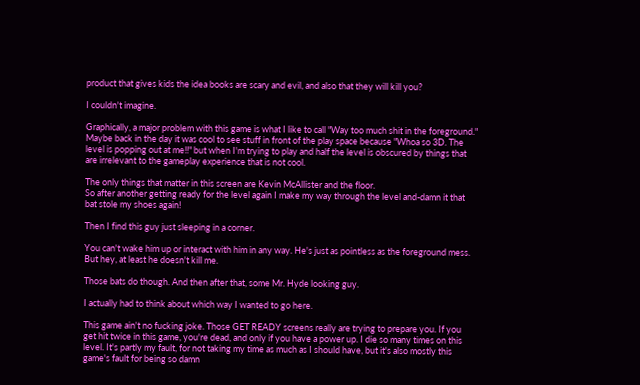product that gives kids the idea books are scary and evil, and also that they will kill you?

I couldn't imagine.

Graphically, a major problem with this game is what I like to call "Way too much shit in the foreground." Maybe back in the day it was cool to see stuff in front of the play space because "Whoa so 3D. The level is popping out at me!!" but when I'm trying to play and half the level is obscured by things that are irrelevant to the gameplay experience that is not cool.

The only things that matter in this screen are Kevin McAllister and the floor.
So after another getting ready for the level again I make my way through the level and-damn it that bat stole my shoes again!

Then I find this guy just sleeping in a corner.

You can't wake him up or interact with him in any way. He's just as pointless as the foreground mess. But hey, at least he doesn't kill me.

Those bats do though. And then after that, some Mr. Hyde looking guy.

I actually had to think about which way I wanted to go here.

This game ain't no fucking joke. Those GET READY screens really are trying to prepare you. If you get hit twice in this game, you're dead, and only if you have a power up. I die so many times on this level. It's partly my fault, for not taking my time as much as I should have, but it's also mostly this game's fault for being so damn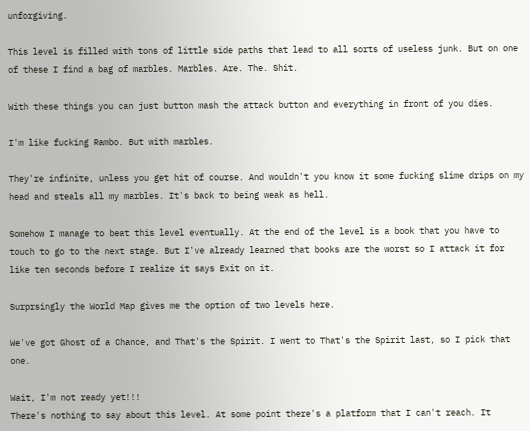unforgiving.

This level is filled with tons of little side paths that lead to all sorts of useless junk. But on one of these I find a bag of marbles. Marbles. Are. The. Shit.

With these things you can just button mash the attack button and everything in front of you dies.

I'm like fucking Rambo. But with marbles.

They're infinite, unless you get hit of course. And wouldn't you know it some fucking slime drips on my head and steals all my marbles. It's back to being weak as hell.

Somehow I manage to beat this level eventually. At the end of the level is a book that you have to touch to go to the next stage. But I've already learned that books are the worst so I attack it for like ten seconds before I realize it says Exit on it.

Surprsingly the World Map gives me the option of two levels here.

We've got Ghost of a Chance, and That's the Spirit. I went to That's the Spirit last, so I pick that one.

Wait, I'm not ready yet!!!
There's nothing to say about this level. At some point there's a platform that I can't reach. It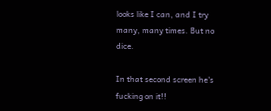looks like I can, and I try many, many times. But no dice.

In that second screen he's fucking on it!!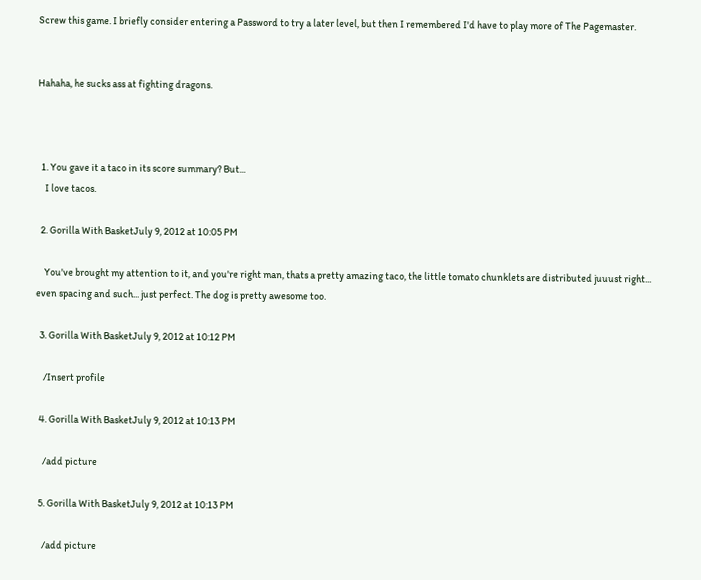Screw this game. I briefly consider entering a Password to try a later level, but then I remembered I'd have to play more of The Pagemaster.


Hahaha, he sucks ass at fighting dragons.



  1. You gave it a taco in its score summary? But...
    I love tacos.

  2. Gorilla With BasketJuly 9, 2012 at 10:05 PM

    You've brought my attention to it, and you're right man, thats a pretty amazing taco, the little tomato chunklets are distributed juuust right... even spacing and such... just perfect. The dog is pretty awesome too.

  3. Gorilla With BasketJuly 9, 2012 at 10:12 PM

    /Insert profile

  4. Gorilla With BasketJuly 9, 2012 at 10:13 PM

    /add picture

  5. Gorilla With BasketJuly 9, 2012 at 10:13 PM

    /add picture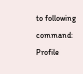to following command: Profile